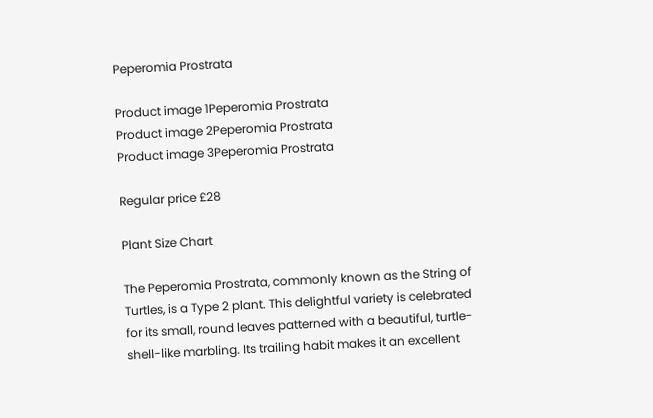Peperomia Prostrata

Product image 1Peperomia Prostrata
Product image 2Peperomia Prostrata
Product image 3Peperomia Prostrata

Regular price £28

Plant Size Chart

The Peperomia Prostrata, commonly known as the String of Turtles, is a Type 2 plant. This delightful variety is celebrated for its small, round leaves patterned with a beautiful, turtle-shell-like marbling. Its trailing habit makes it an excellent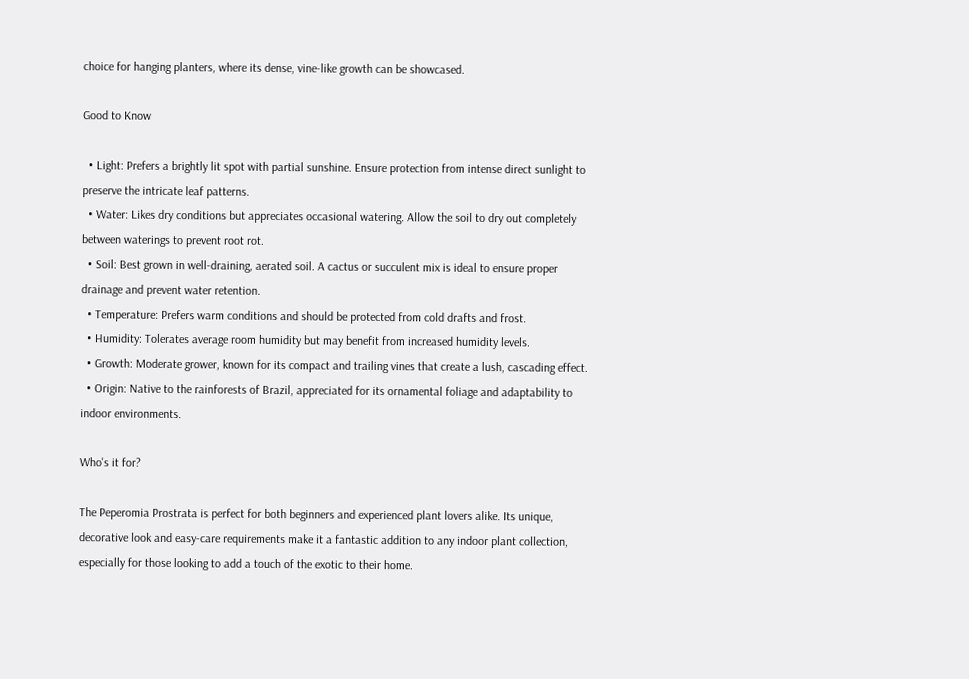choice for hanging planters, where its dense, vine-like growth can be showcased.

Good to Know

  • Light: Prefers a brightly lit spot with partial sunshine. Ensure protection from intense direct sunlight to preserve the intricate leaf patterns.
  • Water: Likes dry conditions but appreciates occasional watering. Allow the soil to dry out completely between waterings to prevent root rot.
  • Soil: Best grown in well-draining, aerated soil. A cactus or succulent mix is ideal to ensure proper drainage and prevent water retention.
  • Temperature: Prefers warm conditions and should be protected from cold drafts and frost.
  • Humidity: Tolerates average room humidity but may benefit from increased humidity levels.
  • Growth: Moderate grower, known for its compact and trailing vines that create a lush, cascading effect.
  • Origin: Native to the rainforests of Brazil, appreciated for its ornamental foliage and adaptability to indoor environments.

Who's it for?

The Peperomia Prostrata is perfect for both beginners and experienced plant lovers alike. Its unique, decorative look and easy-care requirements make it a fantastic addition to any indoor plant collection, especially for those looking to add a touch of the exotic to their home.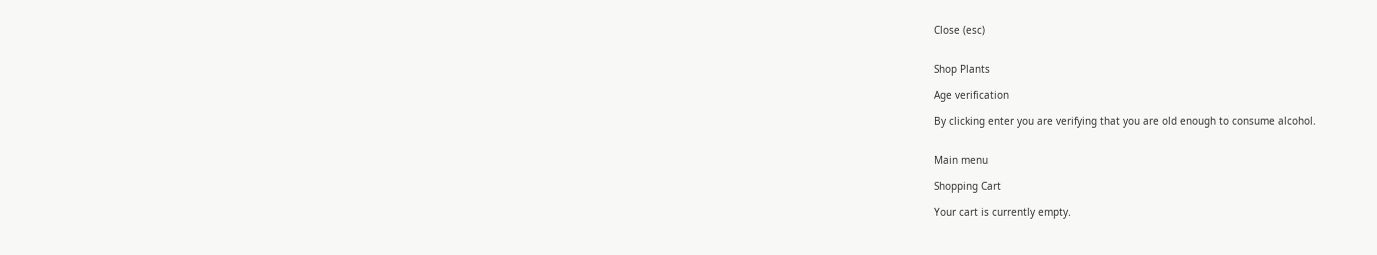Close (esc)


Shop Plants

Age verification

By clicking enter you are verifying that you are old enough to consume alcohol.


Main menu

Shopping Cart

Your cart is currently empty.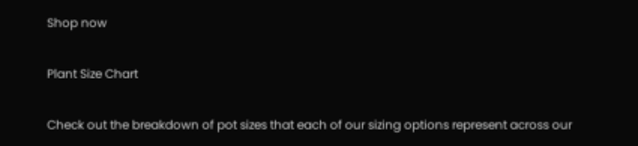Shop now

Plant Size Chart

Check out the breakdown of pot sizes that each of our sizing options represent across our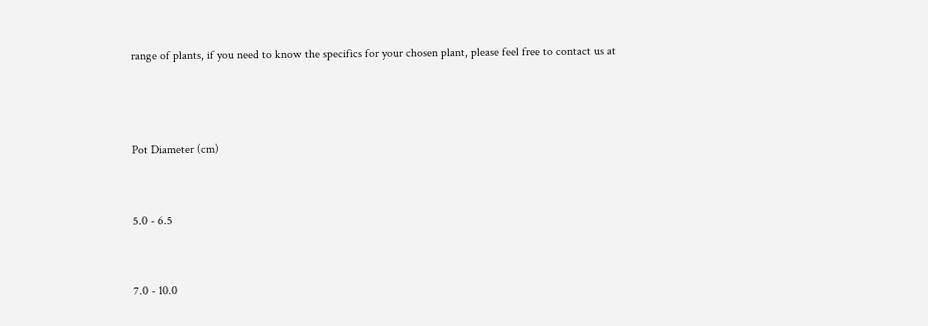range of plants, if you need to know the specifics for your chosen plant, please feel free to contact us at



Pot Diameter (cm)


5.0 - 6.5


7.0 - 10.0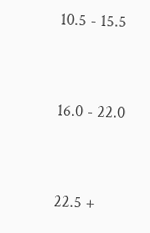10.5 - 15.5


16.0 - 22.0


22.5 +